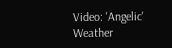Video: 'Angelic' Weather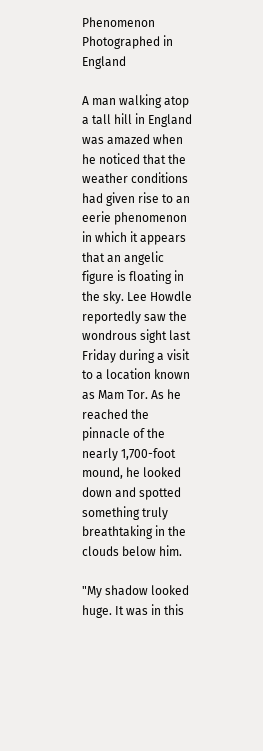Phenomenon Photographed in England

A man walking atop a tall hill in England was amazed when he noticed that the weather conditions had given rise to an eerie phenomenon in which it appears that an angelic figure is floating in the sky. Lee Howdle reportedly saw the wondrous sight last Friday during a visit to a location known as Mam Tor. As he reached the pinnacle of the nearly 1,700-foot mound, he looked down and spotted something truly breathtaking in the clouds below him.

"My shadow looked huge. It was in this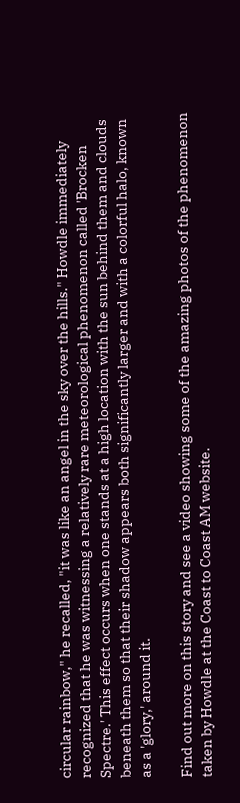circular rainbow," he recalled, "it was like an angel in the sky over the hills." Howdle immediately recognized that he was witnessing a relatively rare meteorological phenomenon called 'Brocken Spectre.' This effect occurs when one stands at a high location with the sun behind them and clouds beneath them so that their shadow appears both significantly larger and with a colorful halo, known as a 'glory,' around it.

Find out more on this story and see a video showing some of the amazing photos of the phenomenon taken by Howdle at the Coast to Coast AM website.